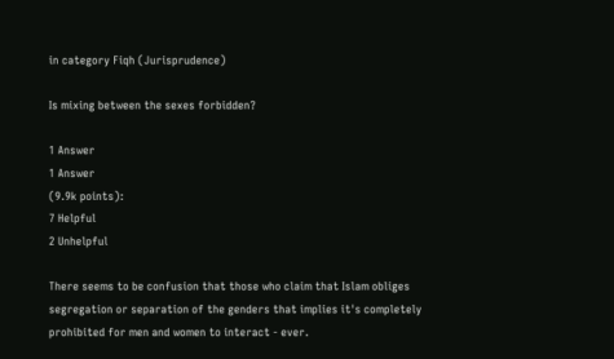in category Fiqh (Jurisprudence)

Is mixing between the sexes forbidden?

1 Answer
1 Answer
(9.9k points):
7 Helpful
2 Unhelpful

There seems to be confusion that those who claim that Islam obliges segregation or separation of the genders that implies it's completely prohibited for men and women to interact - ever.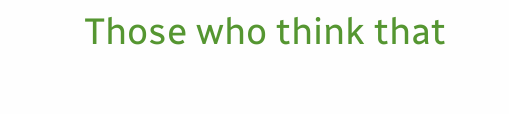Those who think that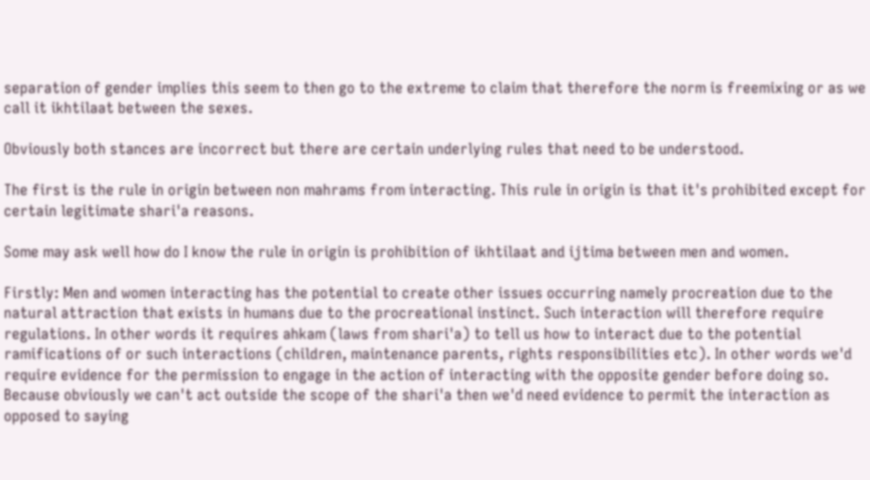separation of gender implies this seem to then go to the extreme to claim that therefore the norm is freemixing or as we call it ikhtilaat between the sexes.

Obviously both stances are incorrect but there are certain underlying rules that need to be understood.

The first is the rule in origin between non mahrams from interacting. This rule in origin is that it's prohibited except for certain legitimate shari'a reasons.

Some may ask well how do I know the rule in origin is prohibition of ikhtilaat and ijtima between men and women.

Firstly: Men and women interacting has the potential to create other issues occurring namely procreation due to the natural attraction that exists in humans due to the procreational instinct. Such interaction will therefore require regulations. In other words it requires ahkam (laws from shari'a) to tell us how to interact due to the potential ramifications of or such interactions (children, maintenance parents, rights responsibilities etc). In other words we'd require evidence for the permission to engage in the action of interacting with the opposite gender before doing so. Because obviously we can't act outside the scope of the shari'a then we'd need evidence to permit the interaction as opposed to saying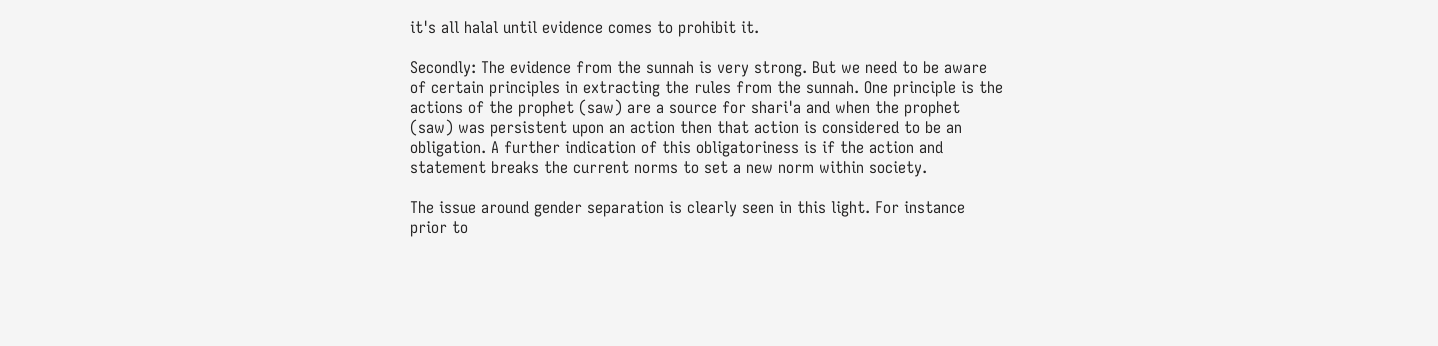it's all halal until evidence comes to prohibit it.

Secondly: The evidence from the sunnah is very strong. But we need to be aware of certain principles in extracting the rules from the sunnah. One principle is the actions of the prophet (saw) are a source for shari'a and when the prophet (saw) was persistent upon an action then that action is considered to be an obligation. A further indication of this obligatoriness is if the action and statement breaks the current norms to set a new norm within society.

The issue around gender separation is clearly seen in this light. For instance prior to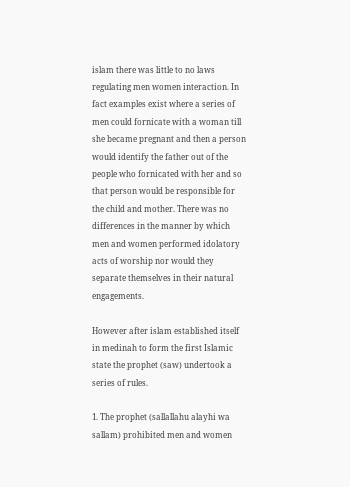islam there was little to no laws regulating men women interaction. In fact examples exist where a series of men could fornicate with a woman till she became pregnant and then a person would identify the father out of the people who fornicated with her and so that person would be responsible for the child and mother. There was no differences in the manner by which men and women performed idolatory acts of worship nor would they separate themselves in their natural engagements.

However after islam established itself in medinah to form the first Islamic state the prophet (saw) undertook a series of rules.

1. The prophet (sallallahu alayhi wa sallam) prohibited men and women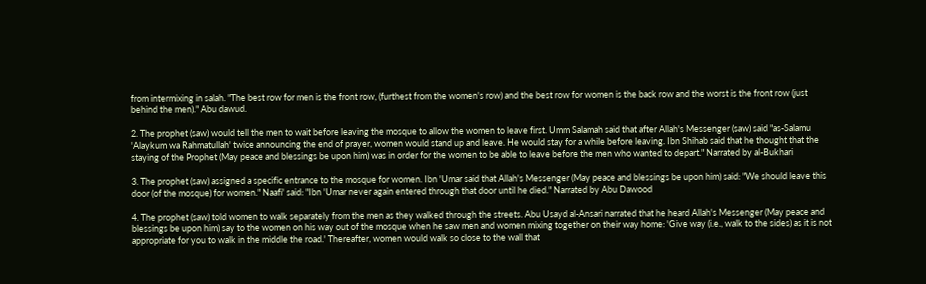from intermixing in salah. "The best row for men is the front row, (furthest from the women's row) and the best row for women is the back row and the worst is the front row (just behind the men)." Abu dawud.

2. The prophet (saw) would tell the men to wait before leaving the mosque to allow the women to leave first. Umm Salamah said that after Allah's Messenger (saw) said "as-Salamu 'Alaykum wa Rahmatullah' twice announcing the end of prayer, women would stand up and leave. He would stay for a while before leaving. Ibn Shihab said that he thought that the staying of the Prophet (May peace and blessings be upon him) was in order for the women to be able to leave before the men who wanted to depart." Narrated by al-Bukhari

3. The prophet (saw) assigned a specific entrance to the mosque for women. Ibn 'Umar said that Allah's Messenger (May peace and blessings be upon him) said: "We should leave this door (of the mosque) for women." Naafi' said: "Ibn 'Umar never again entered through that door until he died." Narrated by Abu Dawood

4. The prophet (saw) told women to walk separately from the men as they walked through the streets. Abu Usayd al-Ansari narrated that he heard Allah's Messenger (May peace and blessings be upon him) say to the women on his way out of the mosque when he saw men and women mixing together on their way home: 'Give way (i.e., walk to the sides) as it is not appropriate for you to walk in the middle the road.' Thereafter, women would walk so close to the wall that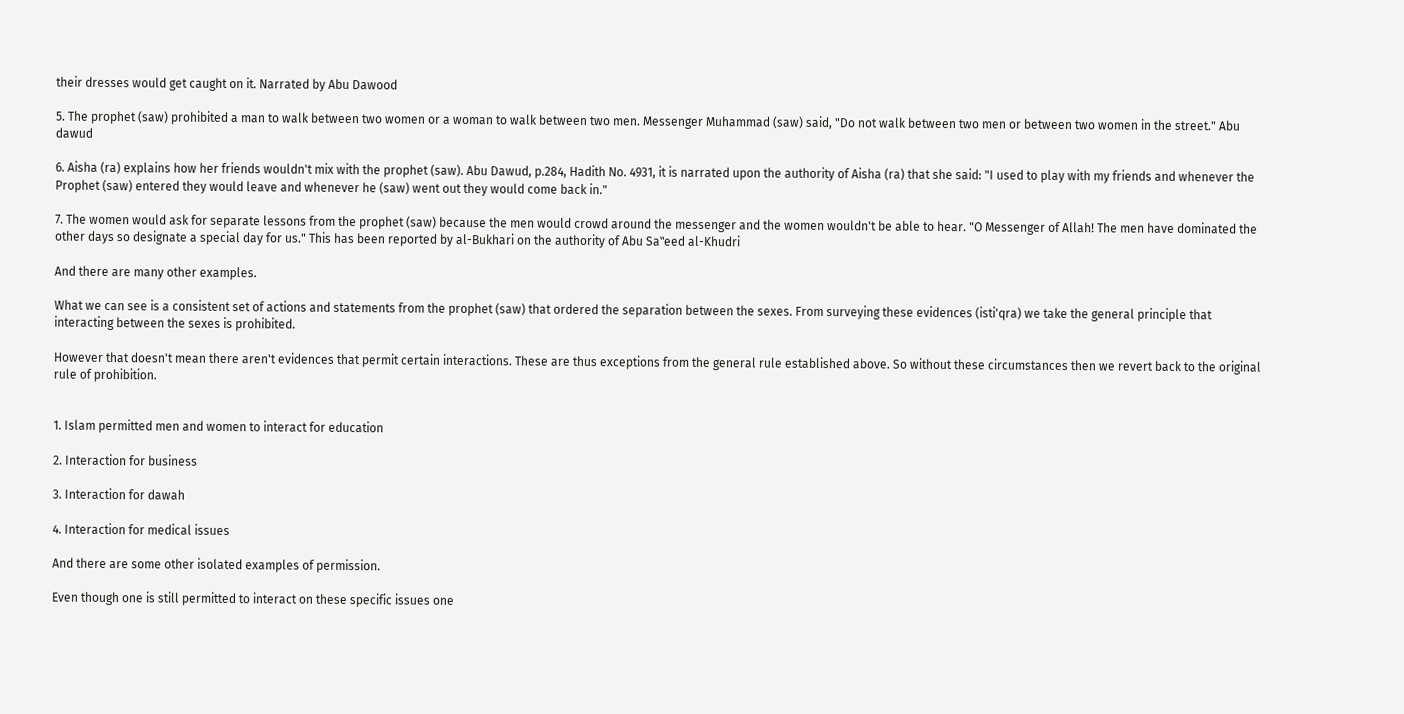their dresses would get caught on it. Narrated by Abu Dawood

5. The prophet (saw) prohibited a man to walk between two women or a woman to walk between two men. Messenger Muhammad (saw) said, "Do not walk between two men or between two women in the street." Abu dawud

6. Aisha (ra) explains how her friends wouldn't mix with the prophet (saw). Abu Dawud, p.284, Hadith No. 4931, it is narrated upon the authority of Aisha (ra) that she said: "I used to play with my friends and whenever the Prophet (saw) entered they would leave and whenever he (saw) went out they would come back in."

7. The women would ask for separate lessons from the prophet (saw) because the men would crowd around the messenger and the women wouldn't be able to hear. "O Messenger of Allah! The men have dominated the other days so designate a special day for us." This has been reported by al-Bukhari on the authority of Abu Sa‟eed al-Khudri

And there are many other examples.

What we can see is a consistent set of actions and statements from the prophet (saw) that ordered the separation between the sexes. From surveying these evidences (isti'qra) we take the general principle that interacting between the sexes is prohibited.

However that doesn't mean there aren't evidences that permit certain interactions. These are thus exceptions from the general rule established above. So without these circumstances then we revert back to the original rule of prohibition.


1. Islam permitted men and women to interact for education

2. Interaction for business

3. Interaction for dawah

4. Interaction for medical issues

And there are some other isolated examples of permission.

Even though one is still permitted to interact on these specific issues one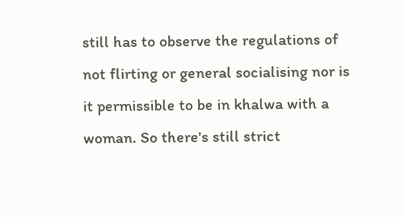still has to observe the regulations of not flirting or general socialising nor is it permissible to be in khalwa with a woman. So there's still strict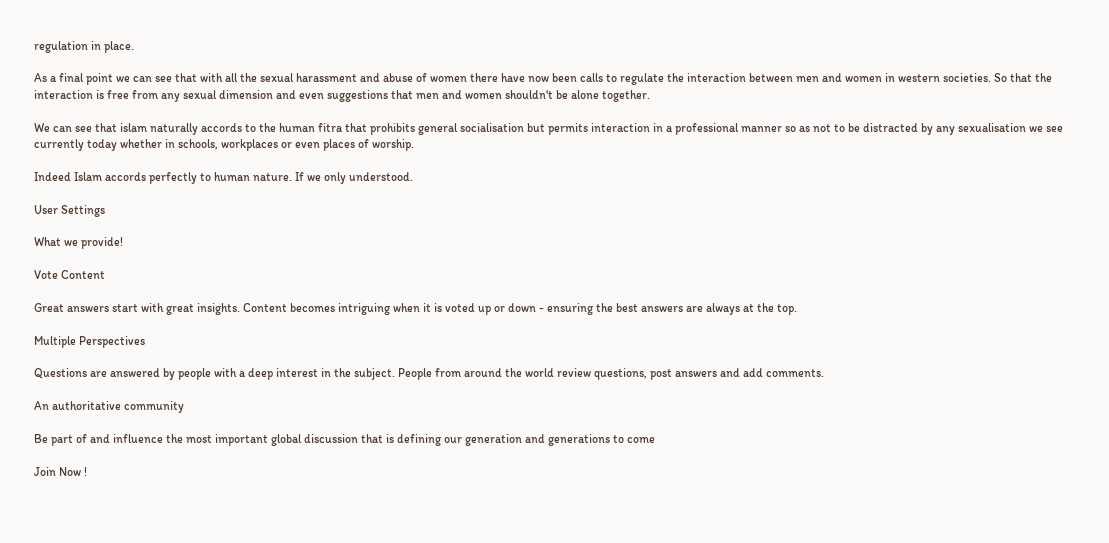regulation in place.

As a final point we can see that with all the sexual harassment and abuse of women there have now been calls to regulate the interaction between men and women in western societies. So that the interaction is free from any sexual dimension and even suggestions that men and women shouldn't be alone together.

We can see that islam naturally accords to the human fitra that prohibits general socialisation but permits interaction in a professional manner so as not to be distracted by any sexualisation we see currently today whether in schools, workplaces or even places of worship.

Indeed Islam accords perfectly to human nature. If we only understood.

User Settings

What we provide!

Vote Content

Great answers start with great insights. Content becomes intriguing when it is voted up or down - ensuring the best answers are always at the top.

Multiple Perspectives

Questions are answered by people with a deep interest in the subject. People from around the world review questions, post answers and add comments.

An authoritative community

Be part of and influence the most important global discussion that is defining our generation and generations to come

Join Now !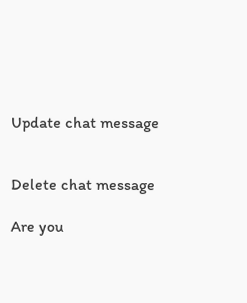Update chat message


Delete chat message

Are you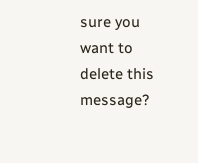sure you want to delete this message?